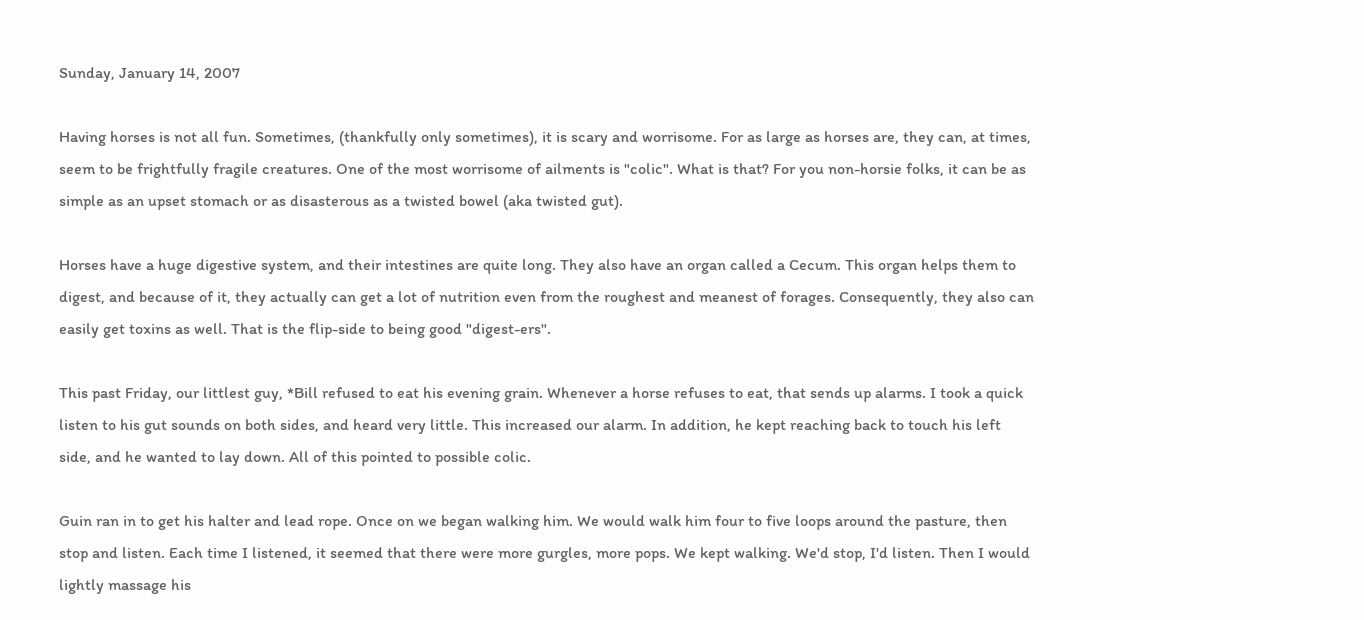Sunday, January 14, 2007

Having horses is not all fun. Sometimes, (thankfully only sometimes), it is scary and worrisome. For as large as horses are, they can, at times, seem to be frightfully fragile creatures. One of the most worrisome of ailments is "colic". What is that? For you non-horsie folks, it can be as simple as an upset stomach or as disasterous as a twisted bowel (aka twisted gut).

Horses have a huge digestive system, and their intestines are quite long. They also have an organ called a Cecum. This organ helps them to digest, and because of it, they actually can get a lot of nutrition even from the roughest and meanest of forages. Consequently, they also can easily get toxins as well. That is the flip-side to being good "digest-ers".

This past Friday, our littlest guy, *Bill refused to eat his evening grain. Whenever a horse refuses to eat, that sends up alarms. I took a quick listen to his gut sounds on both sides, and heard very little. This increased our alarm. In addition, he kept reaching back to touch his left side, and he wanted to lay down. All of this pointed to possible colic.

Guin ran in to get his halter and lead rope. Once on we began walking him. We would walk him four to five loops around the pasture, then stop and listen. Each time I listened, it seemed that there were more gurgles, more pops. We kept walking. We'd stop, I'd listen. Then I would lightly massage his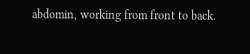abdomin, working from front to back.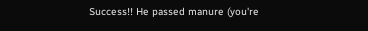Success!! He passed manure (you're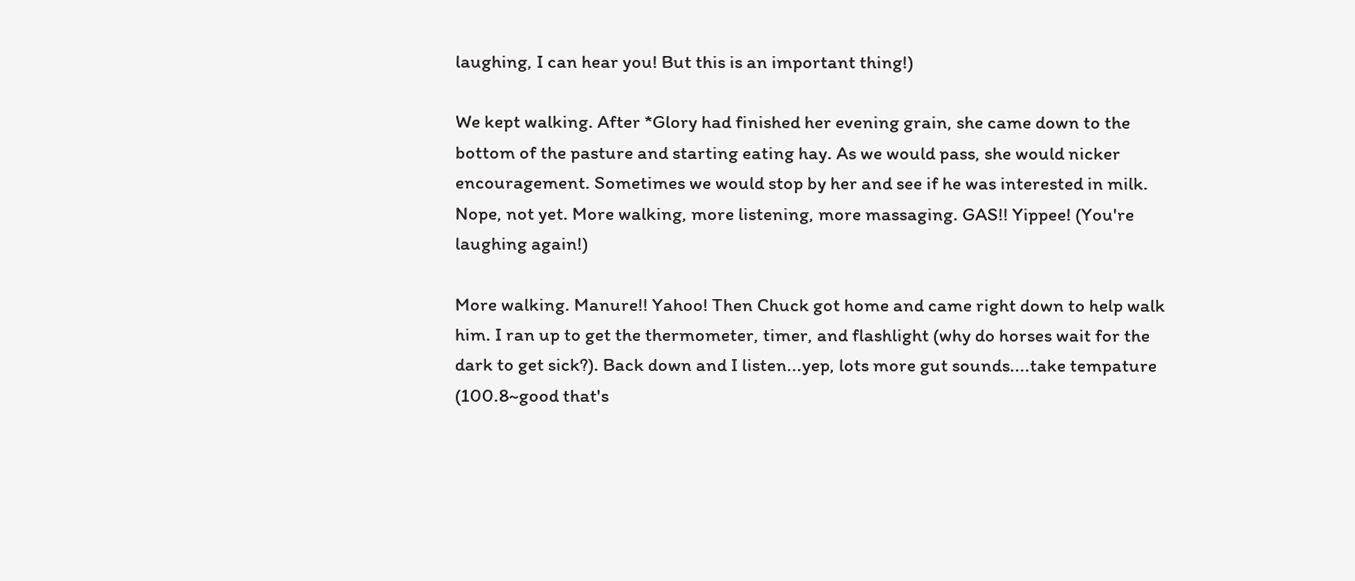laughing, I can hear you! But this is an important thing!)

We kept walking. After *Glory had finished her evening grain, she came down to the bottom of the pasture and starting eating hay. As we would pass, she would nicker encouragement. Sometimes we would stop by her and see if he was interested in milk. Nope, not yet. More walking, more listening, more massaging. GAS!! Yippee! (You're laughing again!)

More walking. Manure!! Yahoo! Then Chuck got home and came right down to help walk him. I ran up to get the thermometer, timer, and flashlight (why do horses wait for the dark to get sick?). Back down and I listen...yep, lots more gut sounds....take tempature (100.8~good that's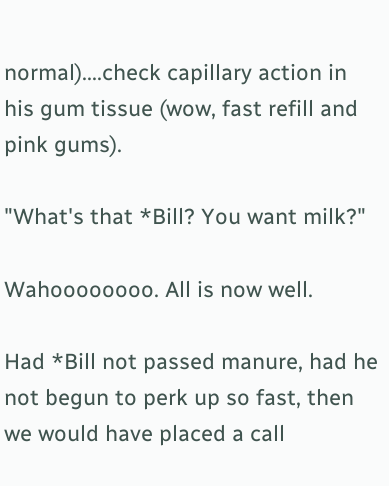normal)....check capillary action in his gum tissue (wow, fast refill and pink gums).

"What's that *Bill? You want milk?"

Wahoooooooo. All is now well.

Had *Bill not passed manure, had he not begun to perk up so fast, then we would have placed a call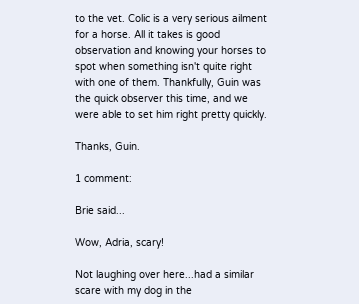to the vet. Colic is a very serious ailment for a horse. All it takes is good observation and knowing your horses to spot when something isn't quite right with one of them. Thankfully, Guin was the quick observer this time, and we were able to set him right pretty quickly.

Thanks, Guin.

1 comment:

Brie said...

Wow, Adria, scary!

Not laughing over here...had a similar scare with my dog in the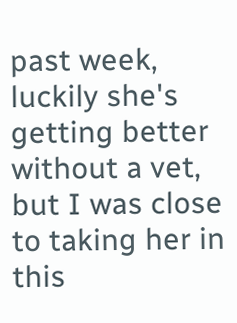past week, luckily she's getting better without a vet, but I was close to taking her in this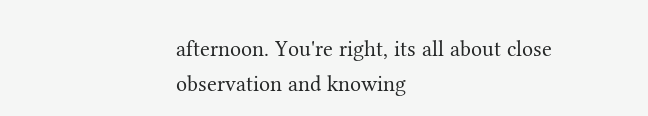afternoon. You're right, its all about close observation and knowing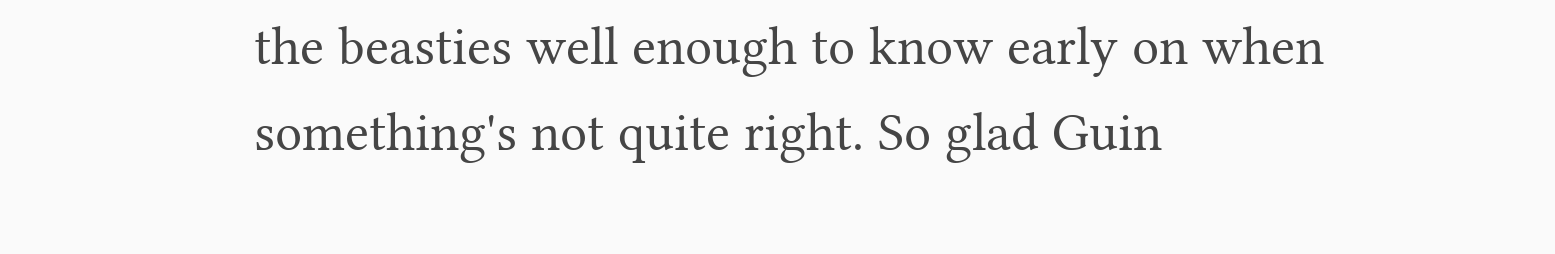the beasties well enough to know early on when something's not quite right. So glad Guin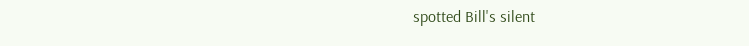spotted Bill's silent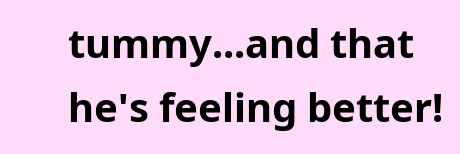tummy...and that he's feeling better!